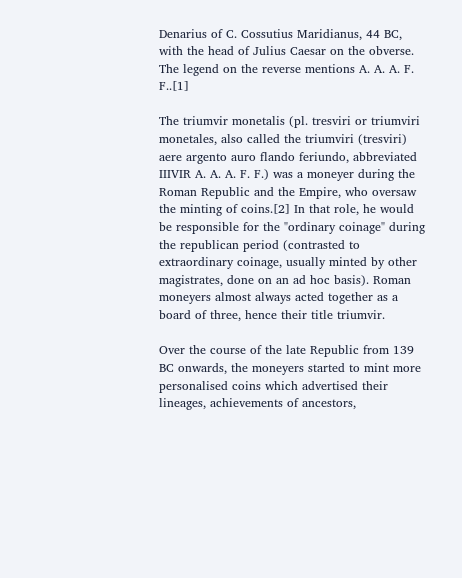Denarius of C. Cossutius Maridianus, 44 BC, with the head of Julius Caesar on the obverse. The legend on the reverse mentions A. A. A. F. F..[1]

The triumvir monetalis (pl. tresviri or triumviri monetales, also called the triumviri (tresviri) aere argento auro flando feriundo, abbreviated IIIVIR A. A. A. F. F.) was a moneyer during the Roman Republic and the Empire, who oversaw the minting of coins.[2] In that role, he would be responsible for the "ordinary coinage" during the republican period (contrasted to extraordinary coinage, usually minted by other magistrates, done on an ad hoc basis). Roman moneyers almost always acted together as a board of three, hence their title triumvir.

Over the course of the late Republic from 139 BC onwards, the moneyers started to mint more personalised coins which advertised their lineages, achievements of ancestors,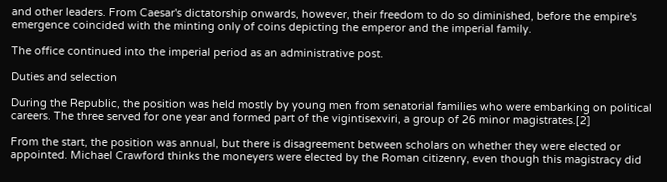and other leaders. From Caesar's dictatorship onwards, however, their freedom to do so diminished, before the empire's emergence coincided with the minting only of coins depicting the emperor and the imperial family.

The office continued into the imperial period as an administrative post.

Duties and selection

During the Republic, the position was held mostly by young men from senatorial families who were embarking on political careers. The three served for one year and formed part of the vigintisexviri, a group of 26 minor magistrates.[2]

From the start, the position was annual, but there is disagreement between scholars on whether they were elected or appointed. Michael Crawford thinks the moneyers were elected by the Roman citizenry, even though this magistracy did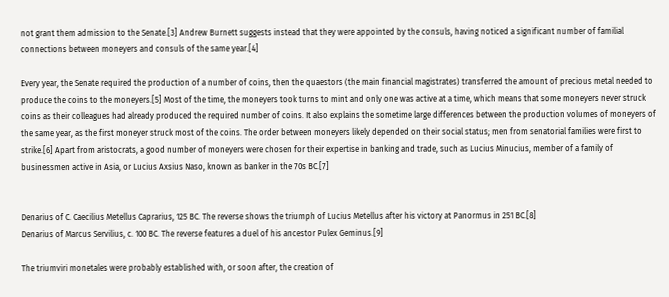not grant them admission to the Senate.[3] Andrew Burnett suggests instead that they were appointed by the consuls, having noticed a significant number of familial connections between moneyers and consuls of the same year.[4]

Every year, the Senate required the production of a number of coins, then the quaestors (the main financial magistrates) transferred the amount of precious metal needed to produce the coins to the moneyers.[5] Most of the time, the moneyers took turns to mint and only one was active at a time, which means that some moneyers never struck coins as their colleagues had already produced the required number of coins. It also explains the sometime large differences between the production volumes of moneyers of the same year, as the first moneyer struck most of the coins. The order between moneyers likely depended on their social status; men from senatorial families were first to strike.[6] Apart from aristocrats, a good number of moneyers were chosen for their expertise in banking and trade, such as Lucius Minucius, member of a family of businessmen active in Asia, or Lucius Axsius Naso, known as banker in the 70s BC.[7]


Denarius of C. Caecilius Metellus Caprarius, 125 BC. The reverse shows the triumph of Lucius Metellus after his victory at Panormus in 251 BC.[8]
Denarius of Marcus Servilius, c. 100 BC. The reverse features a duel of his ancestor Pulex Geminus.[9]

The triumviri monetales were probably established with, or soon after, the creation of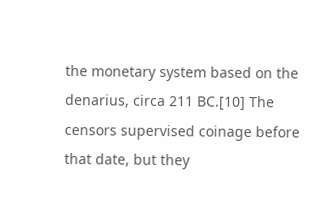the monetary system based on the denarius, circa 211 BC.[10] The censors supervised coinage before that date, but they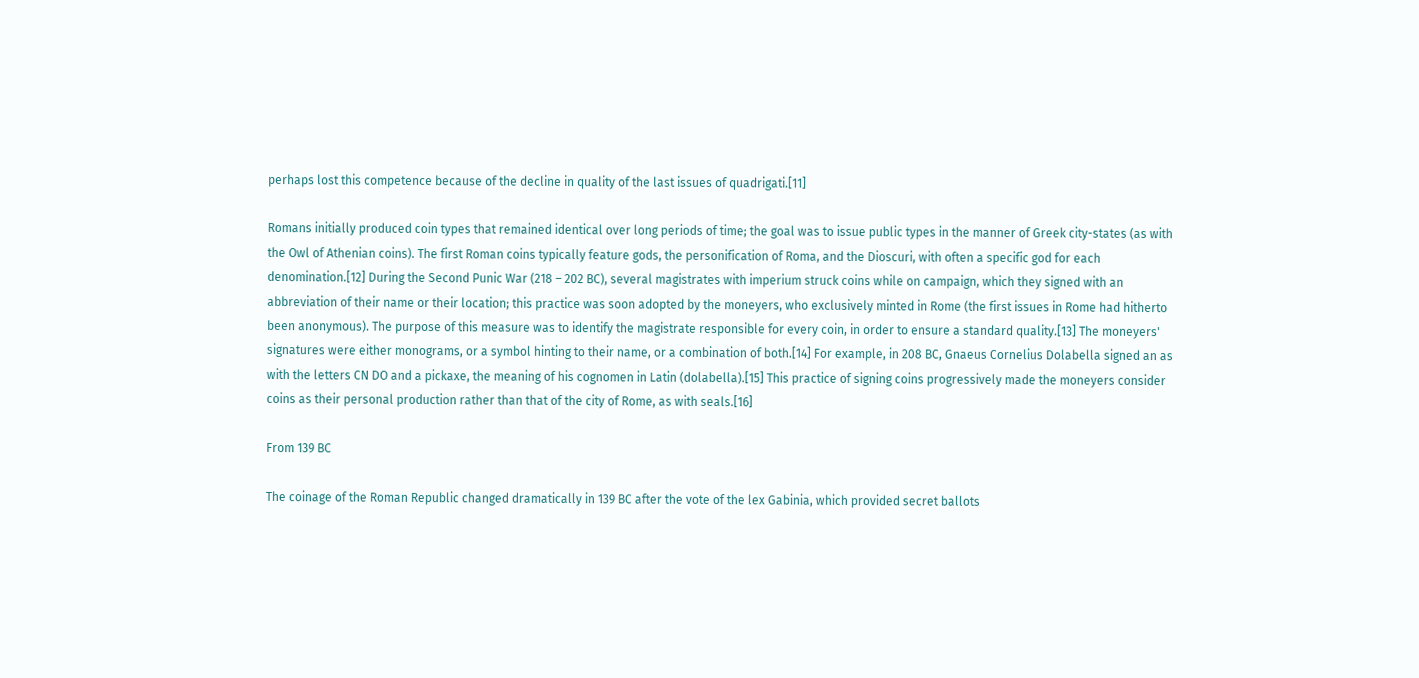perhaps lost this competence because of the decline in quality of the last issues of quadrigati.[11]

Romans initially produced coin types that remained identical over long periods of time; the goal was to issue public types in the manner of Greek city-states (as with the Owl of Athenian coins). The first Roman coins typically feature gods, the personification of Roma, and the Dioscuri, with often a specific god for each denomination.[12] During the Second Punic War (218 – 202 BC), several magistrates with imperium struck coins while on campaign, which they signed with an abbreviation of their name or their location; this practice was soon adopted by the moneyers, who exclusively minted in Rome (the first issues in Rome had hitherto been anonymous). The purpose of this measure was to identify the magistrate responsible for every coin, in order to ensure a standard quality.[13] The moneyers' signatures were either monograms, or a symbol hinting to their name, or a combination of both.[14] For example, in 208 BC, Gnaeus Cornelius Dolabella signed an as with the letters CN DO and a pickaxe, the meaning of his cognomen in Latin (dolabella).[15] This practice of signing coins progressively made the moneyers consider coins as their personal production rather than that of the city of Rome, as with seals.[16]

From 139 BC

The coinage of the Roman Republic changed dramatically in 139 BC after the vote of the lex Gabinia, which provided secret ballots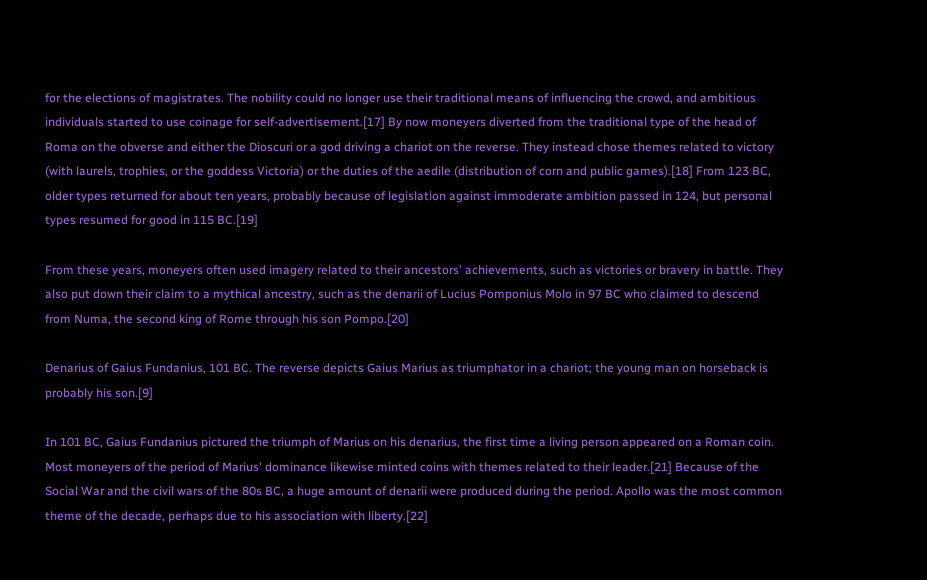for the elections of magistrates. The nobility could no longer use their traditional means of influencing the crowd, and ambitious individuals started to use coinage for self-advertisement.[17] By now moneyers diverted from the traditional type of the head of Roma on the obverse and either the Dioscuri or a god driving a chariot on the reverse. They instead chose themes related to victory (with laurels, trophies, or the goddess Victoria) or the duties of the aedile (distribution of corn and public games).[18] From 123 BC, older types returned for about ten years, probably because of legislation against immoderate ambition passed in 124, but personal types resumed for good in 115 BC.[19]

From these years, moneyers often used imagery related to their ancestors' achievements, such as victories or bravery in battle. They also put down their claim to a mythical ancestry, such as the denarii of Lucius Pomponius Molo in 97 BC who claimed to descend from Numa, the second king of Rome through his son Pompo.[20]

Denarius of Gaius Fundanius, 101 BC. The reverse depicts Gaius Marius as triumphator in a chariot; the young man on horseback is probably his son.[9]

In 101 BC, Gaius Fundanius pictured the triumph of Marius on his denarius, the first time a living person appeared on a Roman coin. Most moneyers of the period of Marius' dominance likewise minted coins with themes related to their leader.[21] Because of the Social War and the civil wars of the 80s BC, a huge amount of denarii were produced during the period. Apollo was the most common theme of the decade, perhaps due to his association with liberty.[22]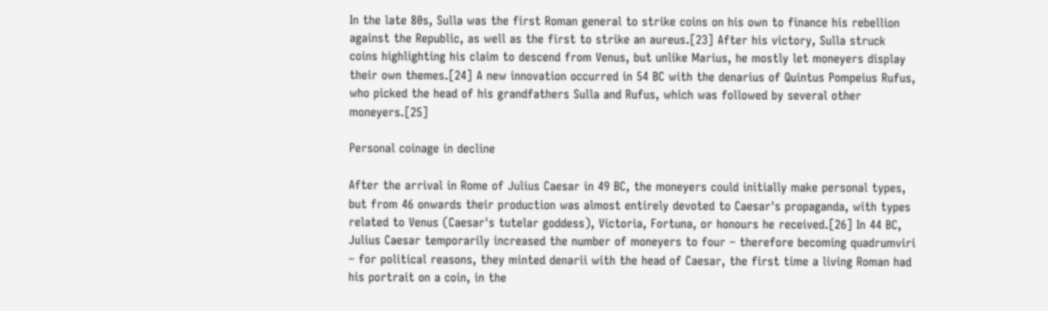In the late 80s, Sulla was the first Roman general to strike coins on his own to finance his rebellion against the Republic, as well as the first to strike an aureus.[23] After his victory, Sulla struck coins highlighting his claim to descend from Venus, but unlike Marius, he mostly let moneyers display their own themes.[24] A new innovation occurred in 54 BC with the denarius of Quintus Pompeius Rufus, who picked the head of his grandfathers Sulla and Rufus, which was followed by several other moneyers.[25]

Personal coinage in decline

After the arrival in Rome of Julius Caesar in 49 BC, the moneyers could initially make personal types, but from 46 onwards their production was almost entirely devoted to Caesar's propaganda, with types related to Venus (Caesar's tutelar goddess), Victoria, Fortuna, or honours he received.[26] In 44 BC, Julius Caesar temporarily increased the number of moneyers to four – therefore becoming quadrumviri – for political reasons, they minted denarii with the head of Caesar, the first time a living Roman had his portrait on a coin, in the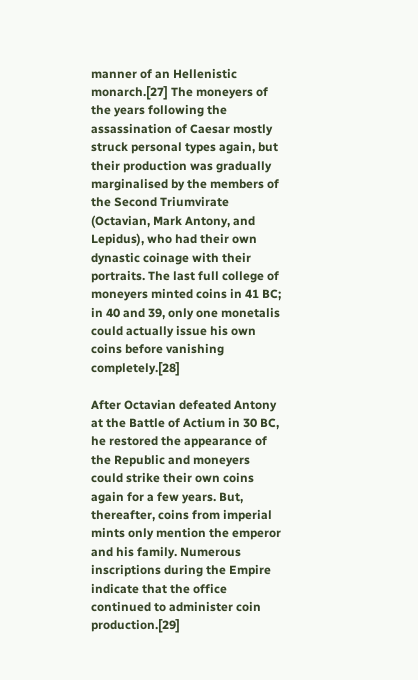manner of an Hellenistic monarch.[27] The moneyers of the years following the assassination of Caesar mostly struck personal types again, but their production was gradually marginalised by the members of the Second Triumvirate (Octavian, Mark Antony, and Lepidus), who had their own dynastic coinage with their portraits. The last full college of moneyers minted coins in 41 BC; in 40 and 39, only one monetalis could actually issue his own coins before vanishing completely.[28]

After Octavian defeated Antony at the Battle of Actium in 30 BC, he restored the appearance of the Republic and moneyers could strike their own coins again for a few years. But, thereafter, coins from imperial mints only mention the emperor and his family. Numerous inscriptions during the Empire indicate that the office continued to administer coin production.[29]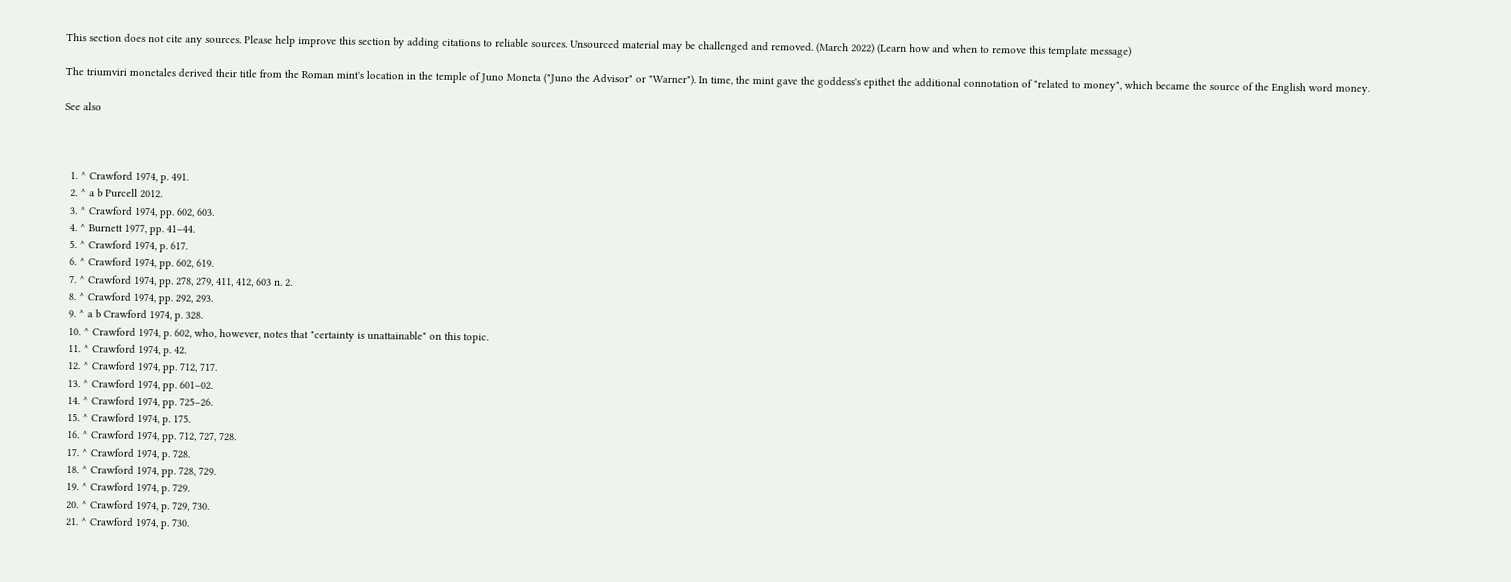This section does not cite any sources. Please help improve this section by adding citations to reliable sources. Unsourced material may be challenged and removed. (March 2022) (Learn how and when to remove this template message)

The triumviri monetales derived their title from the Roman mint's location in the temple of Juno Moneta ("Juno the Advisor" or "Warner"). In time, the mint gave the goddess's epithet the additional connotation of "related to money", which became the source of the English word money.

See also



  1. ^ Crawford 1974, p. 491.
  2. ^ a b Purcell 2012.
  3. ^ Crawford 1974, pp. 602, 603.
  4. ^ Burnett 1977, pp. 41–44.
  5. ^ Crawford 1974, p. 617.
  6. ^ Crawford 1974, pp. 602, 619.
  7. ^ Crawford 1974, pp. 278, 279, 411, 412, 603 n. 2.
  8. ^ Crawford 1974, pp. 292, 293.
  9. ^ a b Crawford 1974, p. 328.
  10. ^ Crawford 1974, p. 602, who, however, notes that "certainty is unattainable" on this topic.
  11. ^ Crawford 1974, p. 42.
  12. ^ Crawford 1974, pp. 712, 717.
  13. ^ Crawford 1974, pp. 601–02.
  14. ^ Crawford 1974, pp. 725–26.
  15. ^ Crawford 1974, p. 175.
  16. ^ Crawford 1974, pp. 712, 727, 728.
  17. ^ Crawford 1974, p. 728.
  18. ^ Crawford 1974, pp. 728, 729.
  19. ^ Crawford 1974, p. 729.
  20. ^ Crawford 1974, p. 729, 730.
  21. ^ Crawford 1974, p. 730.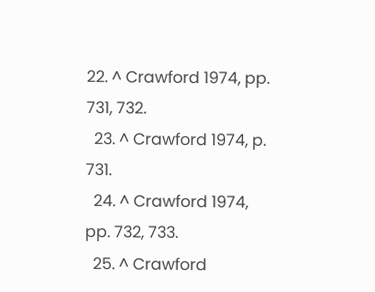22. ^ Crawford 1974, pp. 731, 732.
  23. ^ Crawford 1974, p. 731.
  24. ^ Crawford 1974, pp. 732, 733.
  25. ^ Crawford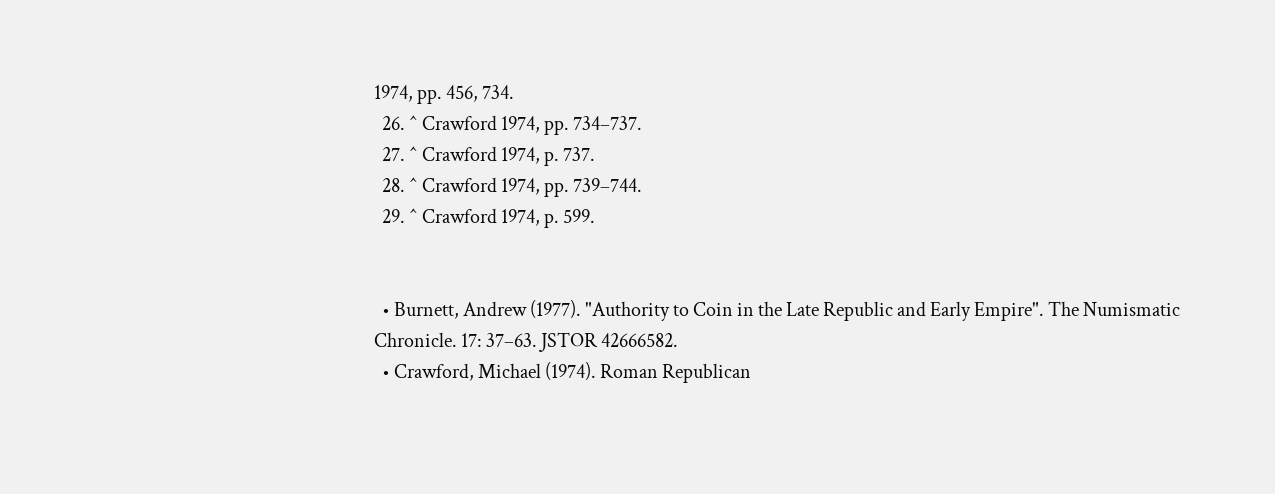1974, pp. 456, 734.
  26. ^ Crawford 1974, pp. 734–737.
  27. ^ Crawford 1974, p. 737.
  28. ^ Crawford 1974, pp. 739–744.
  29. ^ Crawford 1974, p. 599.


  • Burnett, Andrew (1977). "Authority to Coin in the Late Republic and Early Empire". The Numismatic Chronicle. 17: 37–63. JSTOR 42666582.
  • Crawford, Michael (1974). Roman Republican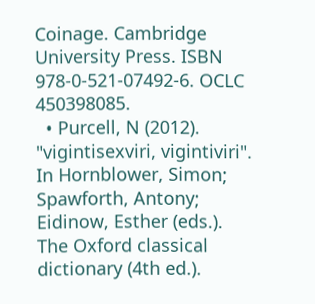Coinage. Cambridge University Press. ISBN 978-0-521-07492-6. OCLC 450398085.
  • Purcell, N (2012). "vigintisexviri, vigintiviri". In Hornblower, Simon; Spawforth, Antony; Eidinow, Esther (eds.). The Oxford classical dictionary (4th ed.).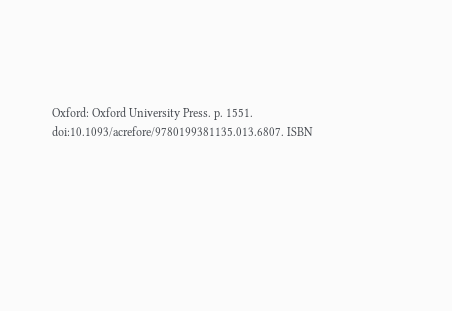Oxford: Oxford University Press. p. 1551. doi:10.1093/acrefore/9780199381135.013.6807. ISBN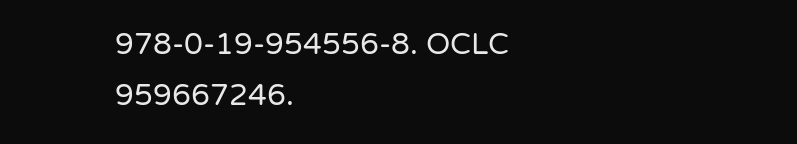978-0-19-954556-8. OCLC 959667246.